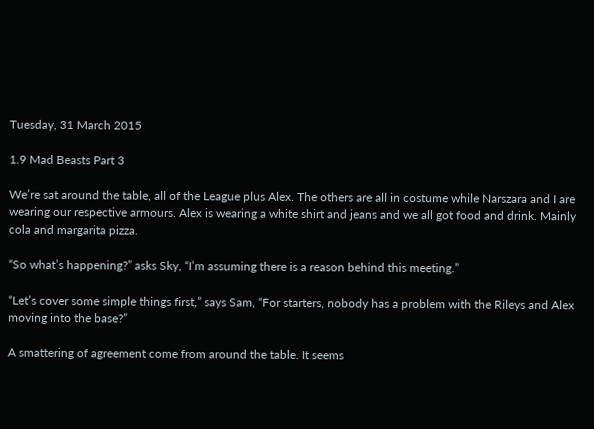Tuesday, 31 March 2015

1.9 Mad Beasts Part 3

We’re sat around the table, all of the League plus Alex. The others are all in costume while Narszara and I are wearing our respective armours. Alex is wearing a white shirt and jeans and we all got food and drink. Mainly cola and margarita pizza.

“So what’s happening?” asks Sky, “I’m assuming there is a reason behind this meeting.”

“Let’s cover some simple things first,” says Sam, “For starters, nobody has a problem with the Rileys and Alex moving into the base?”

A smattering of agreement come from around the table. It seems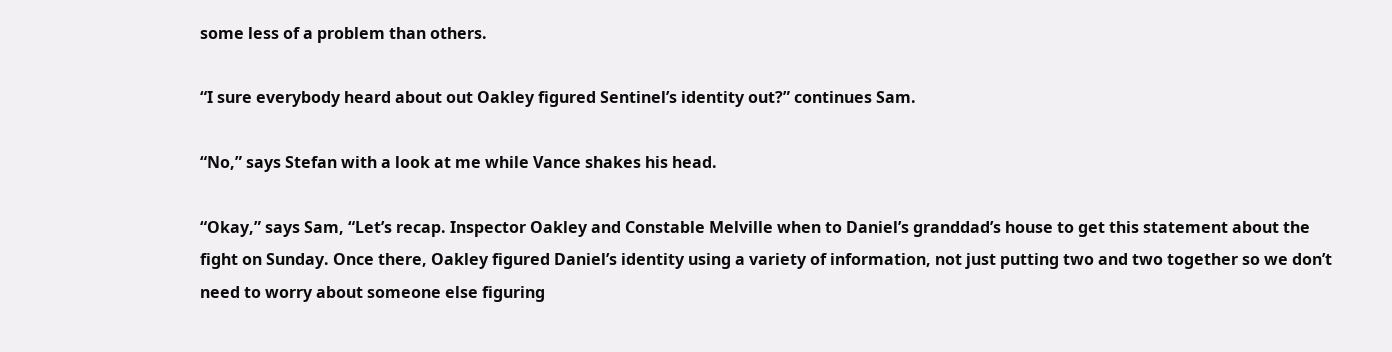some less of a problem than others.

“I sure everybody heard about out Oakley figured Sentinel’s identity out?” continues Sam.

“No,” says Stefan with a look at me while Vance shakes his head.

“Okay,” says Sam, “Let’s recap. Inspector Oakley and Constable Melville when to Daniel’s granddad’s house to get this statement about the fight on Sunday. Once there, Oakley figured Daniel’s identity using a variety of information, not just putting two and two together so we don’t need to worry about someone else figuring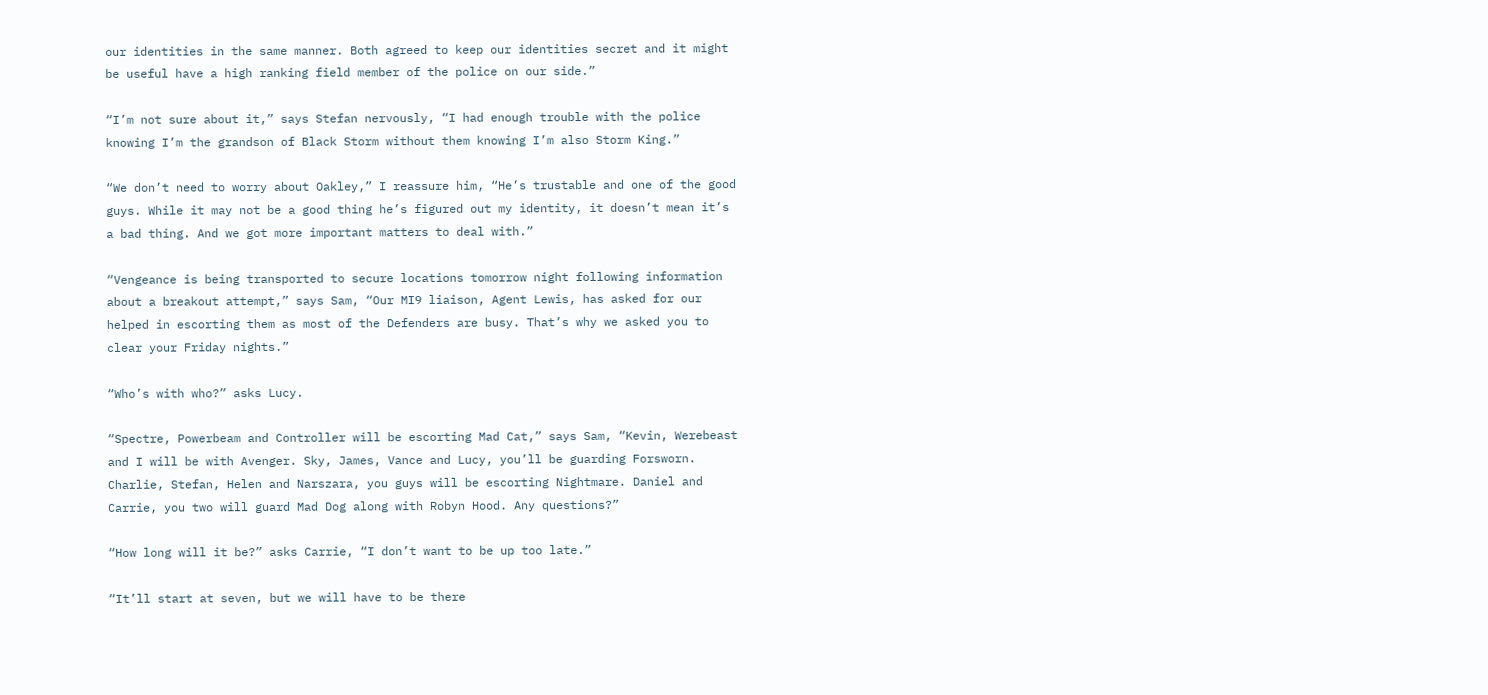our identities in the same manner. Both agreed to keep our identities secret and it might be useful have a high ranking field member of the police on our side.”

“I’m not sure about it,” says Stefan nervously, “I had enough trouble with the police knowing I’m the grandson of Black Storm without them knowing I’m also Storm King.”

“We don’t need to worry about Oakley,” I reassure him, “He’s trustable and one of the good guys. While it may not be a good thing he’s figured out my identity, it doesn’t mean it’s a bad thing. And we got more important matters to deal with.”

“Vengeance is being transported to secure locations tomorrow night following information about a breakout attempt,” says Sam, “Our MI9 liaison, Agent Lewis, has asked for our helped in escorting them as most of the Defenders are busy. That’s why we asked you to clear your Friday nights.”

“Who’s with who?” asks Lucy.

“Spectre, Powerbeam and Controller will be escorting Mad Cat,” says Sam, “Kevin, Werebeast and I will be with Avenger. Sky, James, Vance and Lucy, you’ll be guarding Forsworn. Charlie, Stefan, Helen and Narszara, you guys will be escorting Nightmare. Daniel and Carrie, you two will guard Mad Dog along with Robyn Hood. Any questions?”

“How long will it be?” asks Carrie, “I don’t want to be up too late.”

“It’ll start at seven, but we will have to be there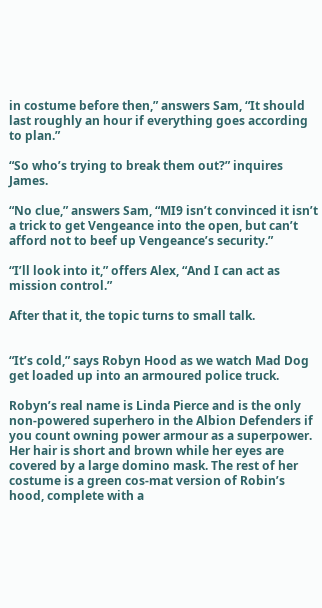in costume before then,” answers Sam, “It should last roughly an hour if everything goes according to plan.”

“So who’s trying to break them out?” inquires James.

“No clue,” answers Sam, “MI9 isn’t convinced it isn’t a trick to get Vengeance into the open, but can’t afford not to beef up Vengeance’s security.”

“I’ll look into it,” offers Alex, “And I can act as mission control.”

After that it, the topic turns to small talk.


“It’s cold,” says Robyn Hood as we watch Mad Dog get loaded up into an armoured police truck.

Robyn’s real name is Linda Pierce and is the only non-powered superhero in the Albion Defenders if you count owning power armour as a superpower. Her hair is short and brown while her eyes are covered by a large domino mask. The rest of her costume is a green cos-mat version of Robin’s hood, complete with a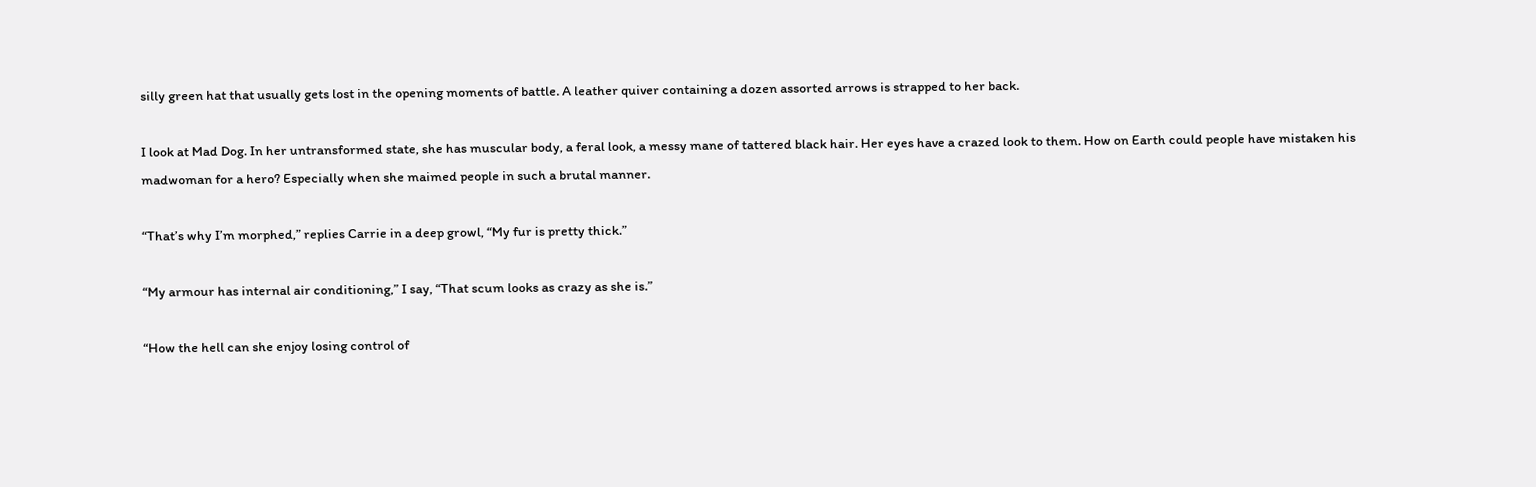silly green hat that usually gets lost in the opening moments of battle. A leather quiver containing a dozen assorted arrows is strapped to her back.

I look at Mad Dog. In her untransformed state, she has muscular body, a feral look, a messy mane of tattered black hair. Her eyes have a crazed look to them. How on Earth could people have mistaken his madwoman for a hero? Especially when she maimed people in such a brutal manner.

“That’s why I’m morphed,” replies Carrie in a deep growl, “My fur is pretty thick.”

“My armour has internal air conditioning,” I say, “That scum looks as crazy as she is.”

“How the hell can she enjoy losing control of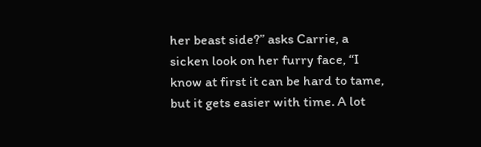her beast side?” asks Carrie, a sicken look on her furry face, “I know at first it can be hard to tame, but it gets easier with time. A lot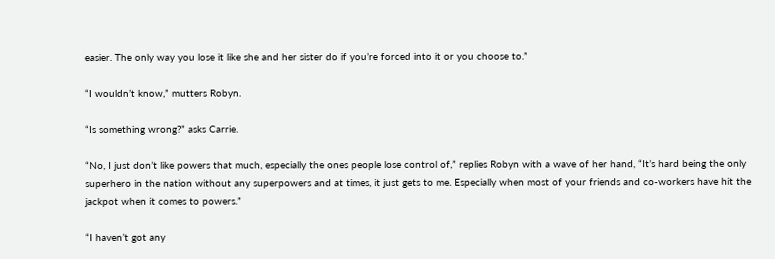easier. The only way you lose it like she and her sister do if you’re forced into it or you choose to.”

“I wouldn’t know,” mutters Robyn.

“Is something wrong?” asks Carrie.

“No, I just don’t like powers that much, especially the ones people lose control of,” replies Robyn with a wave of her hand, “It’s hard being the only superhero in the nation without any superpowers and at times, it just gets to me. Especially when most of your friends and co-workers have hit the jackpot when it comes to powers.”

“I haven’t got any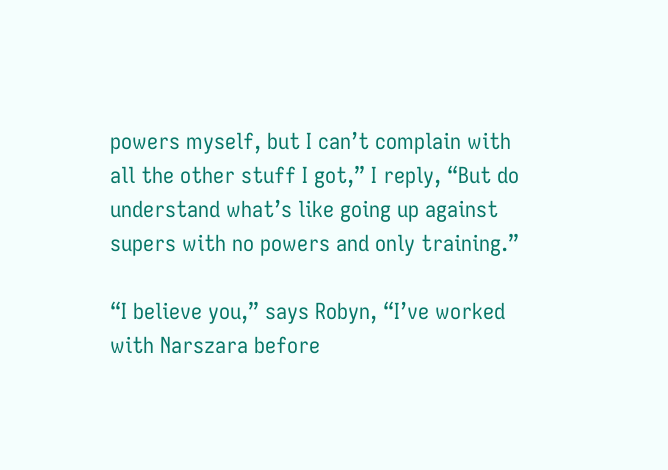powers myself, but I can’t complain with all the other stuff I got,” I reply, “But do understand what’s like going up against supers with no powers and only training.”

“I believe you,” says Robyn, “I’ve worked with Narszara before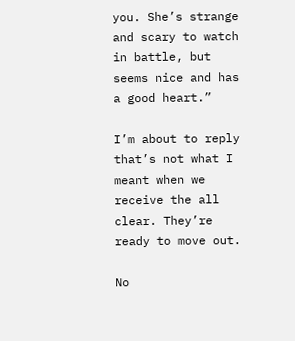you. She’s strange and scary to watch in battle, but seems nice and has a good heart.”

I’m about to reply that’s not what I meant when we receive the all clear. They’re ready to move out.

No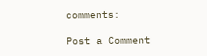comments:

Post a Comment